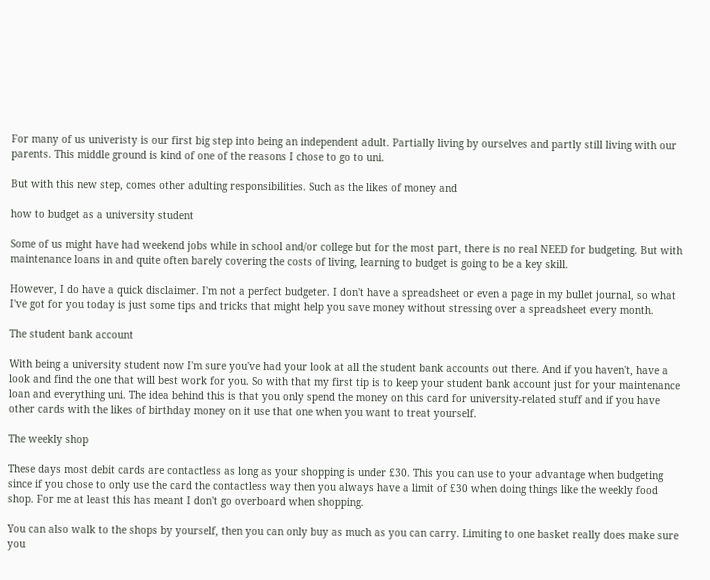For many of us univeristy is our first big step into being an independent adult. Partially living by ourselves and partly still living with our parents. This middle ground is kind of one of the reasons I chose to go to uni.

But with this new step, comes other adulting responsibilities. Such as the likes of money and

how to budget as a university student

Some of us might have had weekend jobs while in school and/or college but for the most part, there is no real NEED for budgeting. But with maintenance loans in and quite often barely covering the costs of living, learning to budget is going to be a key skill.

However, I do have a quick disclaimer. I'm not a perfect budgeter. I don't have a spreadsheet or even a page in my bullet journal, so what I've got for you today is just some tips and tricks that might help you save money without stressing over a spreadsheet every month.

The student bank account

With being a university student now I'm sure you've had your look at all the student bank accounts out there. And if you haven't, have a look and find the one that will best work for you. So with that my first tip is to keep your student bank account just for your maintenance loan and everything uni. The idea behind this is that you only spend the money on this card for university-related stuff and if you have other cards with the likes of birthday money on it use that one when you want to treat yourself.

The weekly shop

These days most debit cards are contactless as long as your shopping is under £30. This you can use to your advantage when budgeting since if you chose to only use the card the contactless way then you always have a limit of £30 when doing things like the weekly food shop. For me at least this has meant I don't go overboard when shopping.

You can also walk to the shops by yourself, then you can only buy as much as you can carry. Limiting to one basket really does make sure you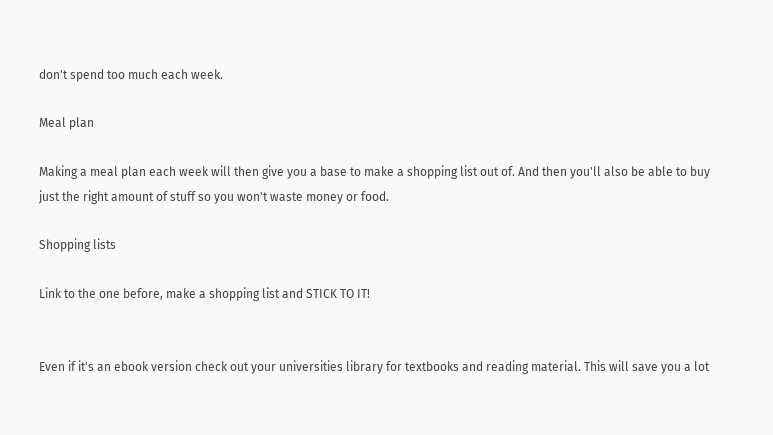don't spend too much each week.

Meal plan

Making a meal plan each week will then give you a base to make a shopping list out of. And then you'll also be able to buy just the right amount of stuff so you won't waste money or food.

Shopping lists

Link to the one before, make a shopping list and STICK TO IT!


Even if it's an ebook version check out your universities library for textbooks and reading material. This will save you a lot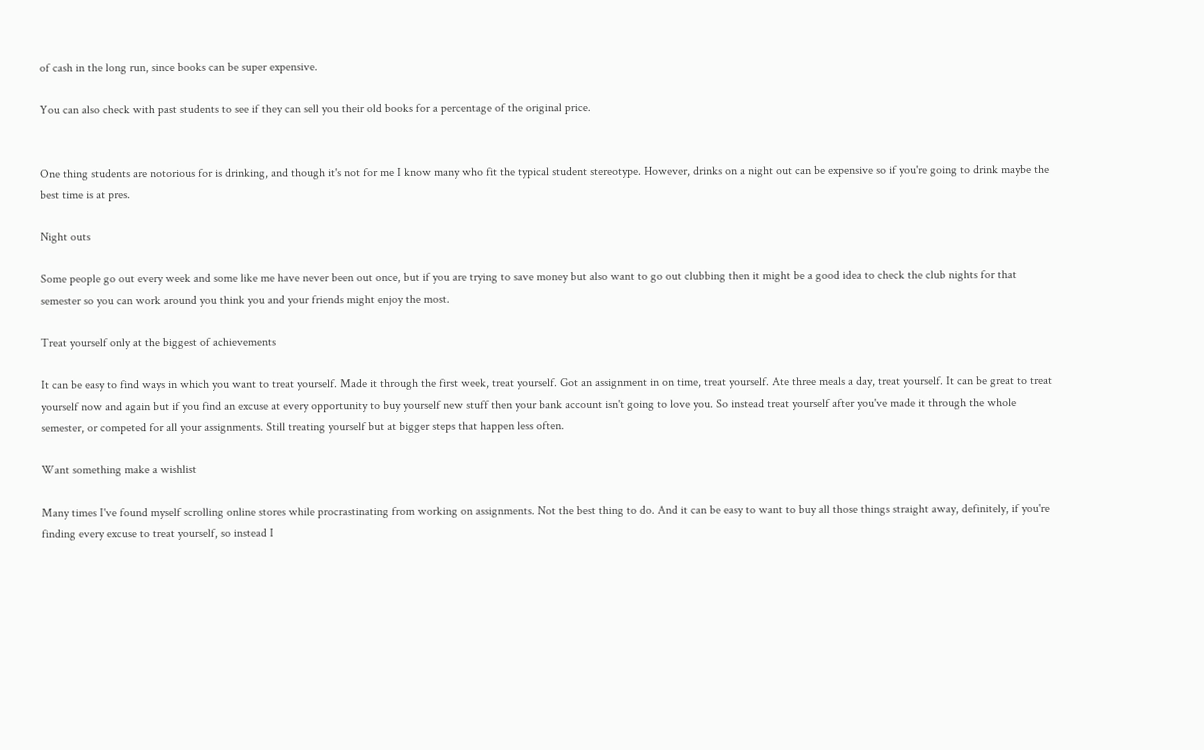of cash in the long run, since books can be super expensive.

You can also check with past students to see if they can sell you their old books for a percentage of the original price.


One thing students are notorious for is drinking, and though it's not for me I know many who fit the typical student stereotype. However, drinks on a night out can be expensive so if you're going to drink maybe the best time is at pres.

Night outs

Some people go out every week and some like me have never been out once, but if you are trying to save money but also want to go out clubbing then it might be a good idea to check the club nights for that semester so you can work around you think you and your friends might enjoy the most.

Treat yourself only at the biggest of achievements

It can be easy to find ways in which you want to treat yourself. Made it through the first week, treat yourself. Got an assignment in on time, treat yourself. Ate three meals a day, treat yourself. It can be great to treat yourself now and again but if you find an excuse at every opportunity to buy yourself new stuff then your bank account isn't going to love you. So instead treat yourself after you've made it through the whole semester, or competed for all your assignments. Still treating yourself but at bigger steps that happen less often.

Want something make a wishlist

Many times I've found myself scrolling online stores while procrastinating from working on assignments. Not the best thing to do. And it can be easy to want to buy all those things straight away, definitely, if you're finding every excuse to treat yourself, so instead I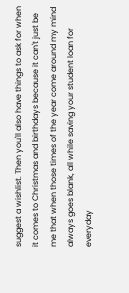suggest a wishlist. Then you'll also have things to ask for when it comes to Christmas and birthdays because it can't just be me that when those times of the year come around my mind always goes blank, all while saving your student loan for everyday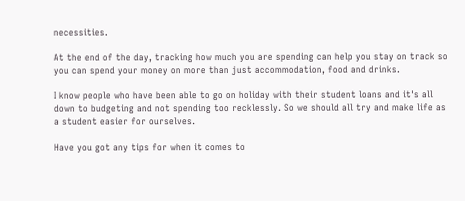necessities.

At the end of the day, tracking how much you are spending can help you stay on track so you can spend your money on more than just accommodation, food and drinks.

I know people who have been able to go on holiday with their student loans and it's all down to budgeting and not spending too recklessly. So we should all try and make life as a student easier for ourselves.

Have you got any tips for when it comes to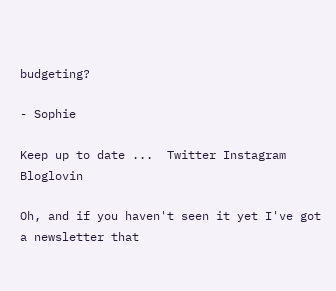budgeting?

- Sophie

Keep up to date ...  Twitter Instagram Bloglovin

Oh, and if you haven't seen it yet I've got a newsletter that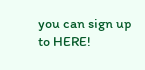you can sign up to HERE!